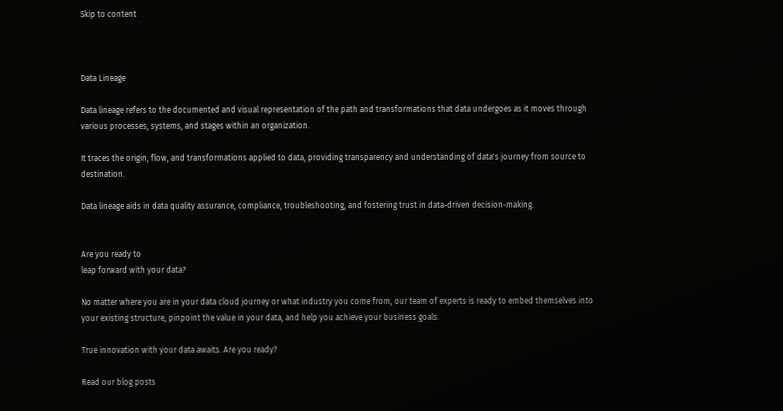Skip to content



Data Lineage

Data lineage refers to the documented and visual representation of the path and transformations that data undergoes as it moves through various processes, systems, and stages within an organization.

It traces the origin, flow, and transformations applied to data, providing transparency and understanding of data's journey from source to destination.

Data lineage aids in data quality assurance, compliance, troubleshooting, and fostering trust in data-driven decision-making.


Are you ready to
leap forward with your data?

No matter where you are in your data cloud journey or what industry you come from, our team of experts is ready to embed themselves into your existing structure, pinpoint the value in your data, and help you achieve your business goals.

True innovation with your data awaits. Are you ready?

Read our blog posts